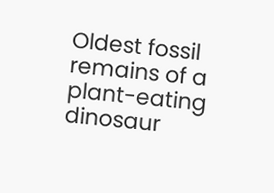Oldest fossil remains of a plant-eating dinosaur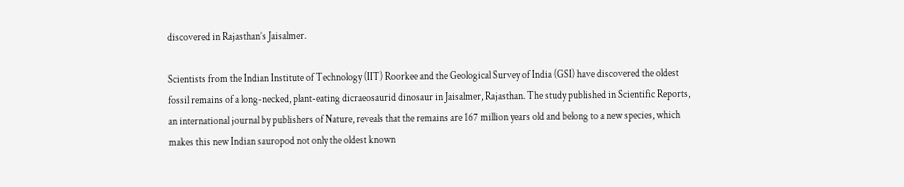discovered in Rajasthan’s Jaisalmer.

Scientists from the Indian Institute of Technology (IIT) Roorkee and the Geological Survey of India (GSI) have discovered the oldest fossil remains of a long-necked, plant-eating dicraeosaurid dinosaur in Jaisalmer, Rajasthan. The study published in Scientific Reports, an international journal by publishers of Nature, reveals that the remains are 167 million years old and belong to a new species, which makes this new Indian sauropod not only the oldest known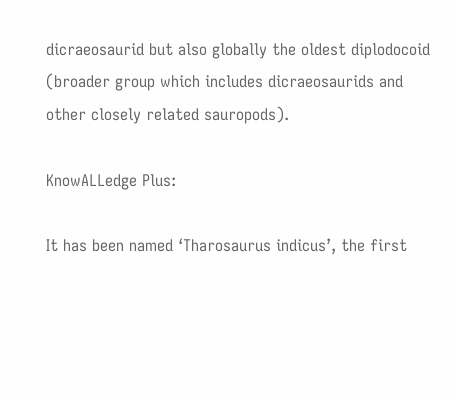dicraeosaurid but also globally the oldest diplodocoid (broader group which includes dicraeosaurids and other closely related sauropods).

KnowALLedge Plus:

It has been named ‘Tharosaurus indicus’, the first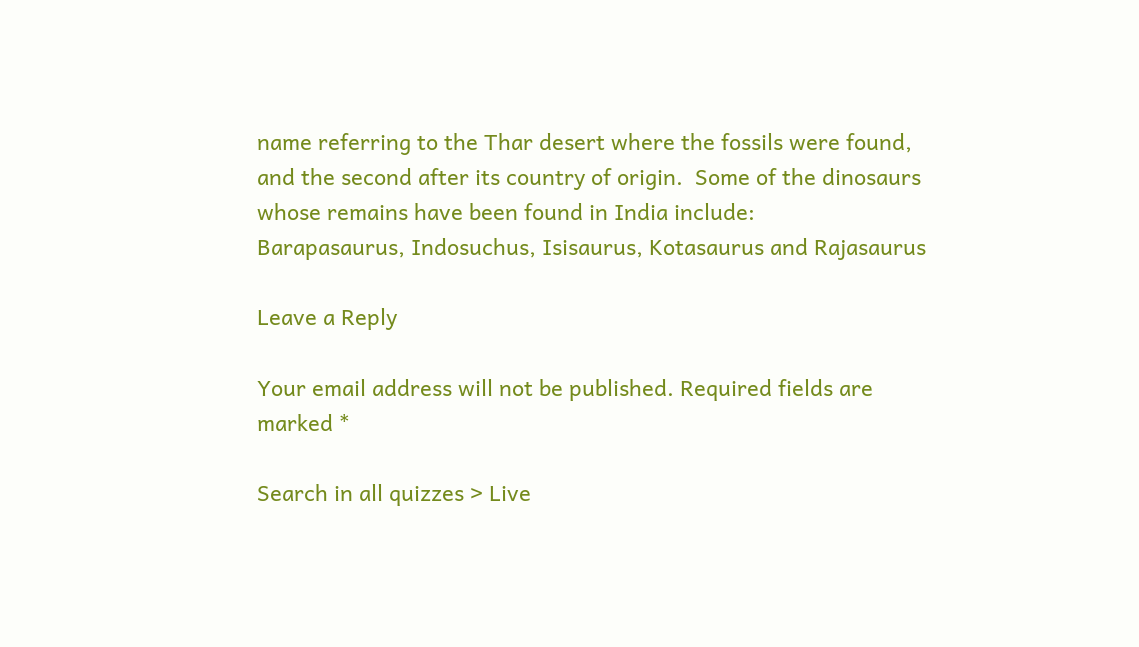name referring to the Thar desert where the fossils were found, and the second after its country of origin.  Some of the dinosaurs whose remains have been found in India include:
Barapasaurus, Indosuchus, Isisaurus, Kotasaurus and Rajasaurus

Leave a Reply

Your email address will not be published. Required fields are marked *

Search in all quizzes > Live